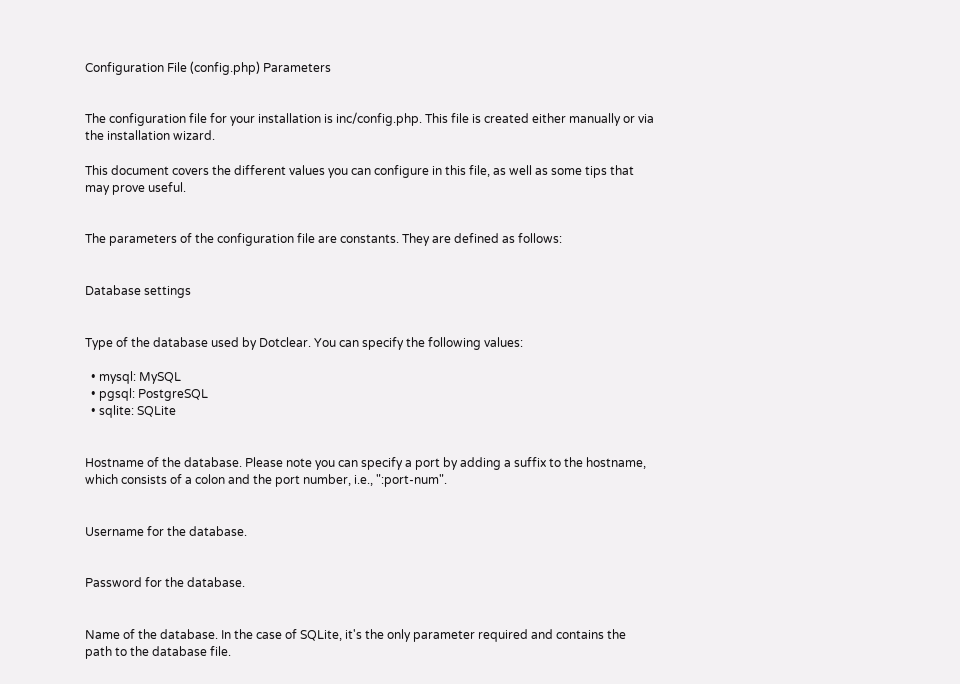Configuration File (config.php) Parameters


The configuration file for your installation is inc/config.php. This file is created either manually or via the installation wizard.

This document covers the different values you can configure in this file, as well as some tips that may prove useful.


The parameters of the configuration file are constants. They are defined as follows:


Database settings


Type of the database used by Dotclear. You can specify the following values:

  • mysql: MySQL
  • pgsql: PostgreSQL
  • sqlite: SQLite


Hostname of the database. Please note you can specify a port by adding a suffix to the hostname, which consists of a colon and the port number, i.e., ":port-num".


Username for the database.


Password for the database.


Name of the database. In the case of SQLite, it's the only parameter required and contains the path to the database file.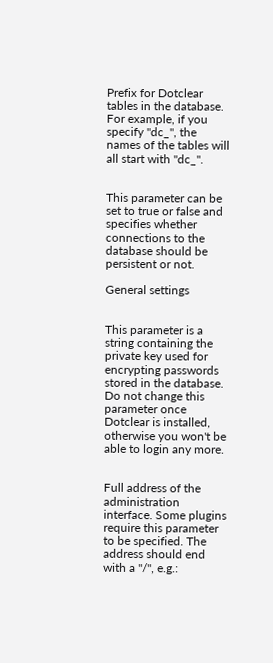Prefix for Dotclear tables in the database. For example, if you specify "dc_", the names of the tables will all start with "dc_".


This parameter can be set to true or false and specifies whether connections to the database should be persistent or not.

General settings


This parameter is a string containing the private key used for encrypting passwords stored in the database. Do not change this parameter once Dotclear is installed, otherwise you won't be able to login any more.


Full address of the administration interface. Some plugins require this parameter to be specified. The address should end with a "/", e.g.: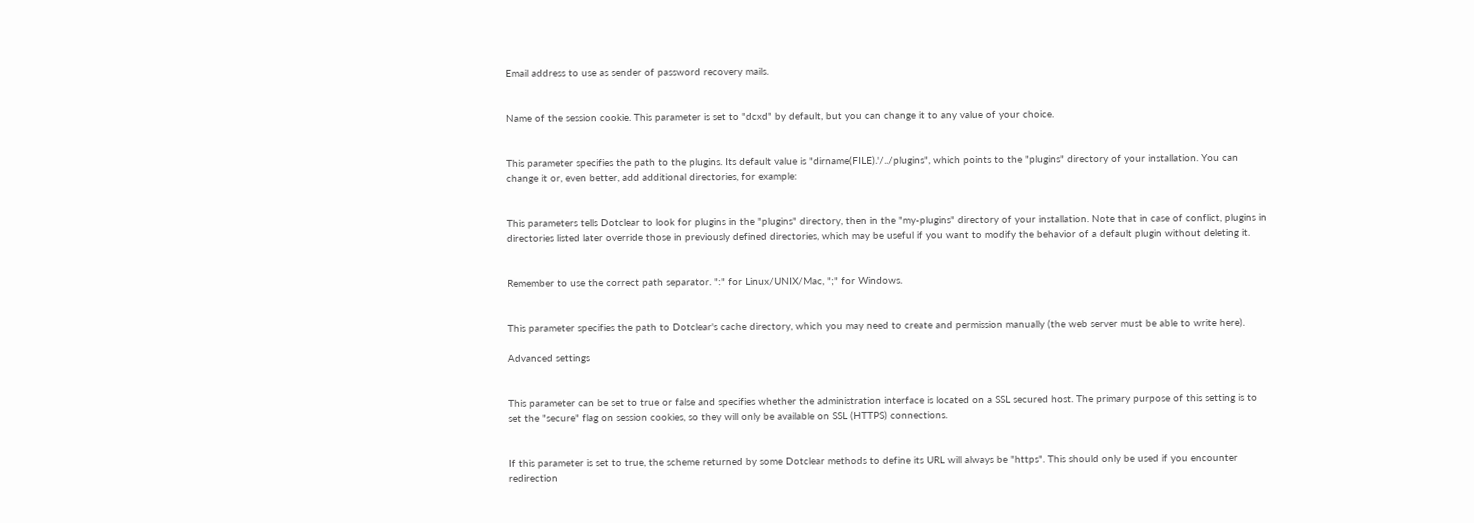Email address to use as sender of password recovery mails.


Name of the session cookie. This parameter is set to "dcxd" by default, but you can change it to any value of your choice.


This parameter specifies the path to the plugins. Its default value is "dirname(FILE).'/../plugins", which points to the "plugins" directory of your installation. You can change it or, even better, add additional directories, for example:


This parameters tells Dotclear to look for plugins in the "plugins" directory, then in the "my-plugins" directory of your installation. Note that in case of conflict, plugins in directories listed later override those in previously defined directories, which may be useful if you want to modify the behavior of a default plugin without deleting it.


Remember to use the correct path separator. ":" for Linux/UNIX/Mac, ";" for Windows.


This parameter specifies the path to Dotclear's cache directory, which you may need to create and permission manually (the web server must be able to write here).

Advanced settings


This parameter can be set to true or false and specifies whether the administration interface is located on a SSL secured host. The primary purpose of this setting is to set the "secure" flag on session cookies, so they will only be available on SSL (HTTPS) connections.


If this parameter is set to true, the scheme returned by some Dotclear methods to define its URL will always be "https". This should only be used if you encounter redirection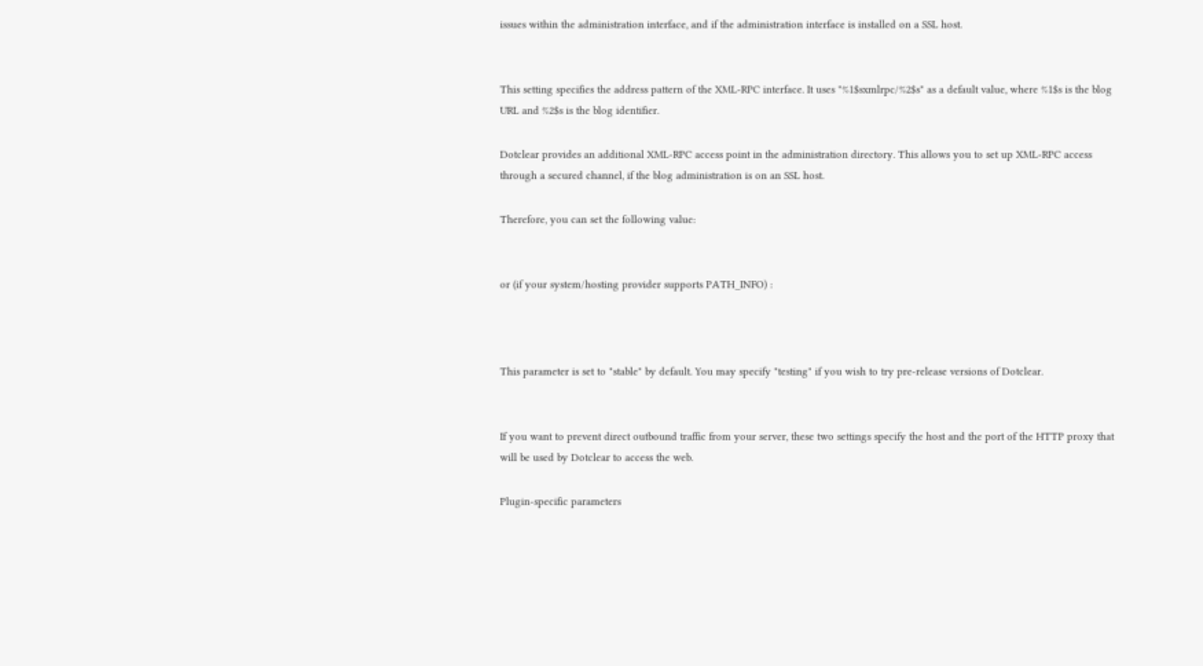issues within the administration interface, and if the administration interface is installed on a SSL host.


This setting specifies the address pattern of the XML-RPC interface. It uses "%1$sxmlrpc/%2$s" as a default value, where %1$s is the blog URL and %2$s is the blog identifier.

Dotclear provides an additional XML-RPC access point in the administration directory. This allows you to set up XML-RPC access through a secured channel, if the blog administration is on an SSL host.

Therefore, you can set the following value:


or (if your system/hosting provider supports PATH_INFO) :



This parameter is set to "stable" by default. You may specify "testing" if you wish to try pre-release versions of Dotclear.


If you want to prevent direct outbound traffic from your server, these two settings specify the host and the port of the HTTP proxy that will be used by Dotclear to access the web.

Plugin-specific parameters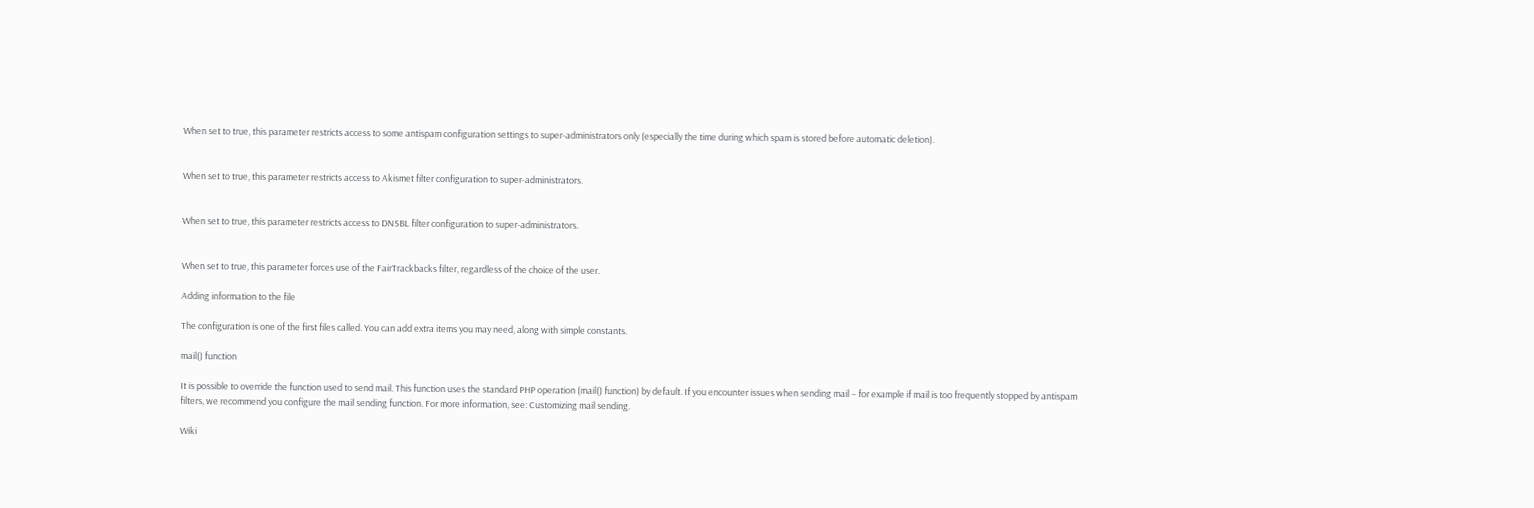When set to true, this parameter restricts access to some antispam configuration settings to super-administrators only (especially the time during which spam is stored before automatic deletion).


When set to true, this parameter restricts access to Akismet filter configuration to super-administrators.


When set to true, this parameter restricts access to DNSBL filter configuration to super-administrators.


When set to true, this parameter forces use of the FairTrackbacks filter, regardless of the choice of the user.

Adding information to the file

The configuration is one of the first files called. You can add extra items you may need, along with simple constants.

mail() function

It is possible to override the function used to send mail. This function uses the standard PHP operation (mail() function) by default. If you encounter issues when sending mail – for example if mail is too frequently stopped by antispam filters, we recommend you configure the mail sending function. For more information, see: Customizing mail sending.

Wiki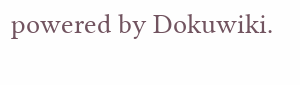powered by Dokuwiki.